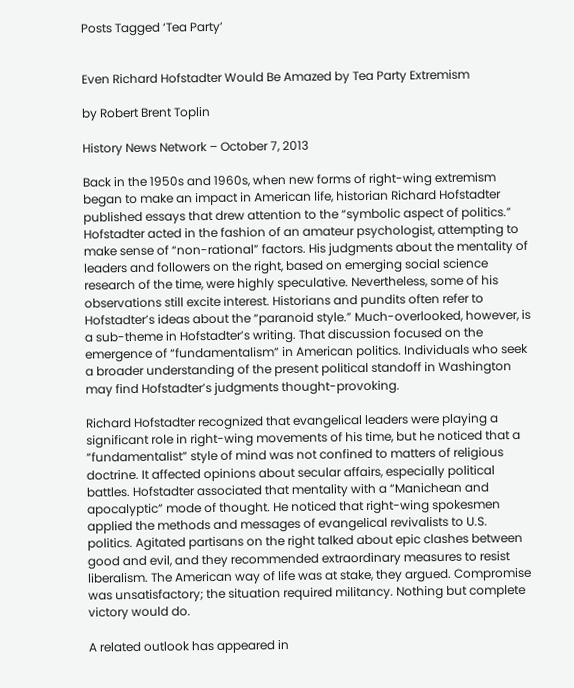Posts Tagged ‘Tea Party’


Even Richard Hofstadter Would Be Amazed by Tea Party Extremism

by Robert Brent Toplin

History News Network – October 7, 2013

Back in the 1950s and 1960s, when new forms of right-wing extremism began to make an impact in American life, historian Richard Hofstadter published essays that drew attention to the “symbolic aspect of politics.” Hofstadter acted in the fashion of an amateur psychologist, attempting to make sense of “non-rational” factors. His judgments about the mentality of leaders and followers on the right, based on emerging social science research of the time, were highly speculative. Nevertheless, some of his observations still excite interest. Historians and pundits often refer to Hofstadter’s ideas about the “paranoid style.” Much-overlooked, however, is a sub-theme in Hofstadter’s writing. That discussion focused on the emergence of “fundamentalism” in American politics. Individuals who seek a broader understanding of the present political standoff in Washington may find Hofstadter’s judgments thought-provoking.

Richard Hofstadter recognized that evangelical leaders were playing a significant role in right-wing movements of his time, but he noticed that a “fundamentalist” style of mind was not confined to matters of religious doctrine. It affected opinions about secular affairs, especially political battles. Hofstadter associated that mentality with a “Manichean and apocalyptic” mode of thought. He noticed that right-wing spokesmen applied the methods and messages of evangelical revivalists to U.S. politics. Agitated partisans on the right talked about epic clashes between good and evil, and they recommended extraordinary measures to resist liberalism. The American way of life was at stake, they argued. Compromise was unsatisfactory; the situation required militancy. Nothing but complete victory would do.

A related outlook has appeared in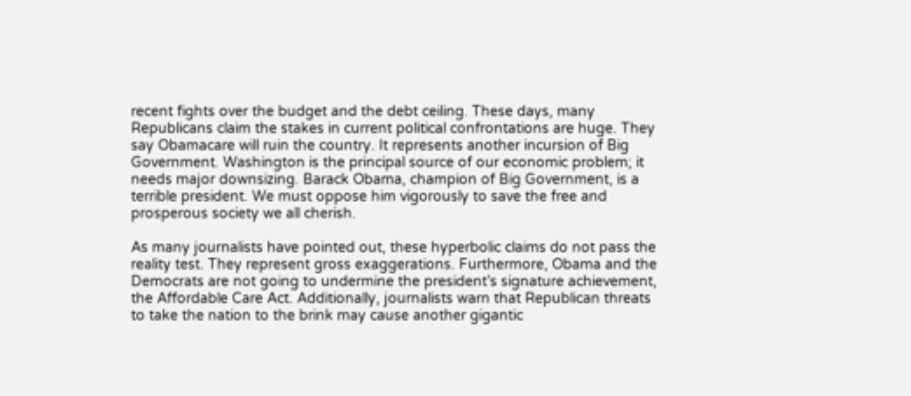recent fights over the budget and the debt ceiling. These days, many Republicans claim the stakes in current political confrontations are huge. They say Obamacare will ruin the country. It represents another incursion of Big Government. Washington is the principal source of our economic problem; it needs major downsizing. Barack Obama, champion of Big Government, is a terrible president. We must oppose him vigorously to save the free and prosperous society we all cherish.

As many journalists have pointed out, these hyperbolic claims do not pass the reality test. They represent gross exaggerations. Furthermore, Obama and the Democrats are not going to undermine the president’s signature achievement, the Affordable Care Act. Additionally, journalists warn that Republican threats to take the nation to the brink may cause another gigantic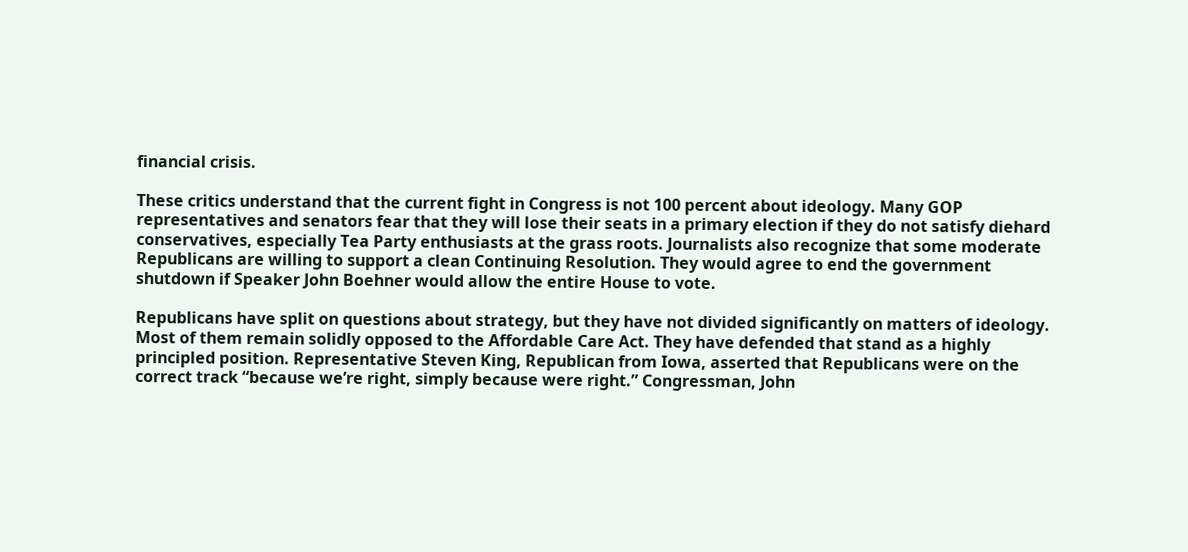financial crisis.

These critics understand that the current fight in Congress is not 100 percent about ideology. Many GOP representatives and senators fear that they will lose their seats in a primary election if they do not satisfy diehard conservatives, especially Tea Party enthusiasts at the grass roots. Journalists also recognize that some moderate Republicans are willing to support a clean Continuing Resolution. They would agree to end the government shutdown if Speaker John Boehner would allow the entire House to vote.

Republicans have split on questions about strategy, but they have not divided significantly on matters of ideology. Most of them remain solidly opposed to the Affordable Care Act. They have defended that stand as a highly principled position. Representative Steven King, Republican from Iowa, asserted that Republicans were on the correct track “because we’re right, simply because were right.” Congressman, John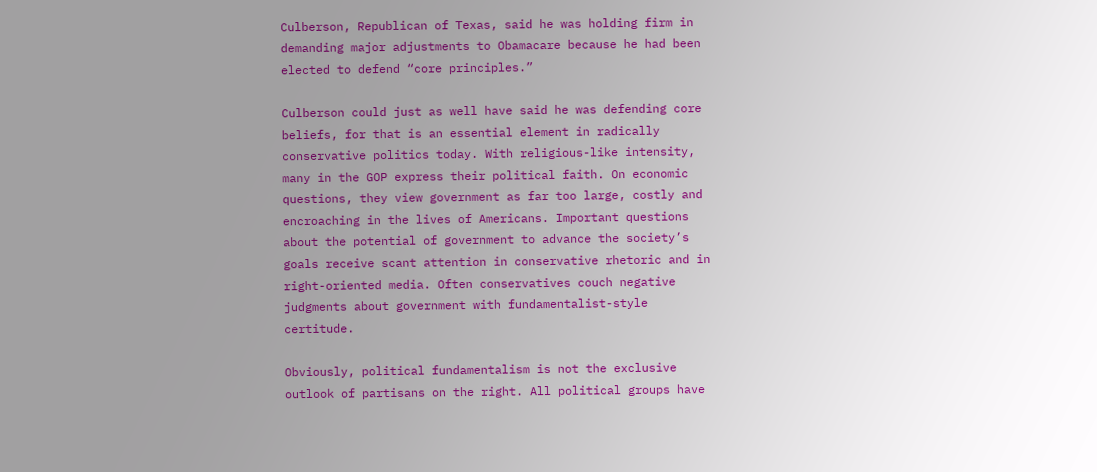Culberson, Republican of Texas, said he was holding firm in demanding major adjustments to Obamacare because he had been elected to defend “core principles.”

Culberson could just as well have said he was defending core beliefs, for that is an essential element in radically conservative politics today. With religious-like intensity, many in the GOP express their political faith. On economic questions, they view government as far too large, costly and encroaching in the lives of Americans. Important questions about the potential of government to advance the society’s goals receive scant attention in conservative rhetoric and in right-oriented media. Often conservatives couch negative judgments about government with fundamentalist-style certitude.

Obviously, political fundamentalism is not the exclusive outlook of partisans on the right. All political groups have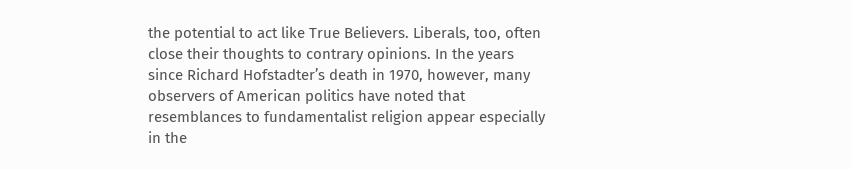the potential to act like True Believers. Liberals, too, often close their thoughts to contrary opinions. In the years since Richard Hofstadter’s death in 1970, however, many observers of American politics have noted that resemblances to fundamentalist religion appear especially in the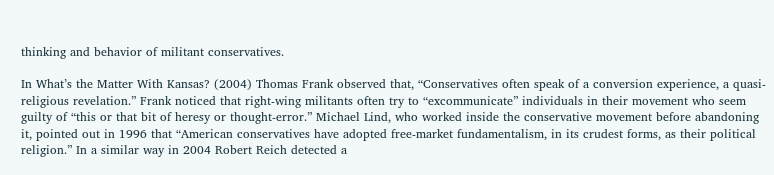thinking and behavior of militant conservatives.

In What’s the Matter With Kansas? (2004) Thomas Frank observed that, “Conservatives often speak of a conversion experience, a quasi-religious revelation.” Frank noticed that right-wing militants often try to “excommunicate” individuals in their movement who seem guilty of “this or that bit of heresy or thought-error.” Michael Lind, who worked inside the conservative movement before abandoning it, pointed out in 1996 that “American conservatives have adopted free-market fundamentalism, in its crudest forms, as their political religion.” In a similar way in 2004 Robert Reich detected a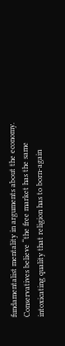fundamentalist mentality in arguments about the economy. Conservatives believe “the free market has the same intoxicating quality that religion has to born-again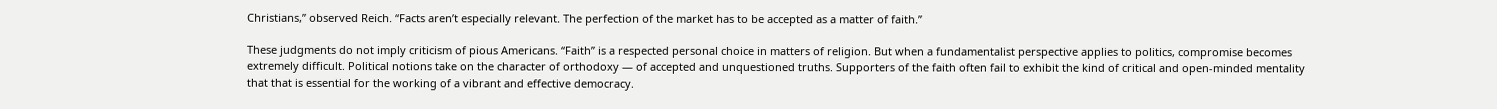Christians,” observed Reich. “Facts aren’t especially relevant. The perfection of the market has to be accepted as a matter of faith.”

These judgments do not imply criticism of pious Americans. “Faith” is a respected personal choice in matters of religion. But when a fundamentalist perspective applies to politics, compromise becomes extremely difficult. Political notions take on the character of orthodoxy — of accepted and unquestioned truths. Supporters of the faith often fail to exhibit the kind of critical and open-minded mentality that that is essential for the working of a vibrant and effective democracy.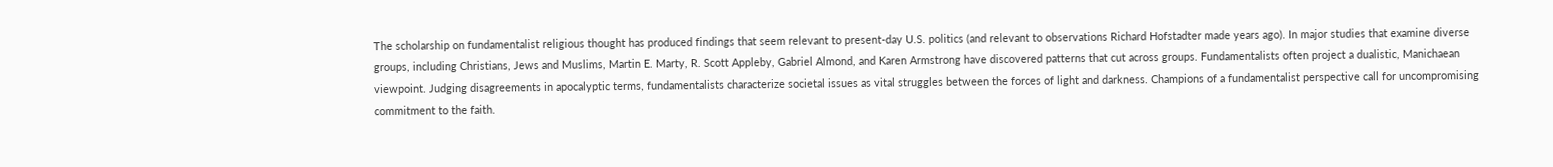The scholarship on fundamentalist religious thought has produced findings that seem relevant to present-day U.S. politics (and relevant to observations Richard Hofstadter made years ago). In major studies that examine diverse groups, including Christians, Jews and Muslims, Martin E. Marty, R. Scott Appleby, Gabriel Almond, and Karen Armstrong have discovered patterns that cut across groups. Fundamentalists often project a dualistic, Manichaean viewpoint. Judging disagreements in apocalyptic terms, fundamentalists characterize societal issues as vital struggles between the forces of light and darkness. Champions of a fundamentalist perspective call for uncompromising commitment to the faith.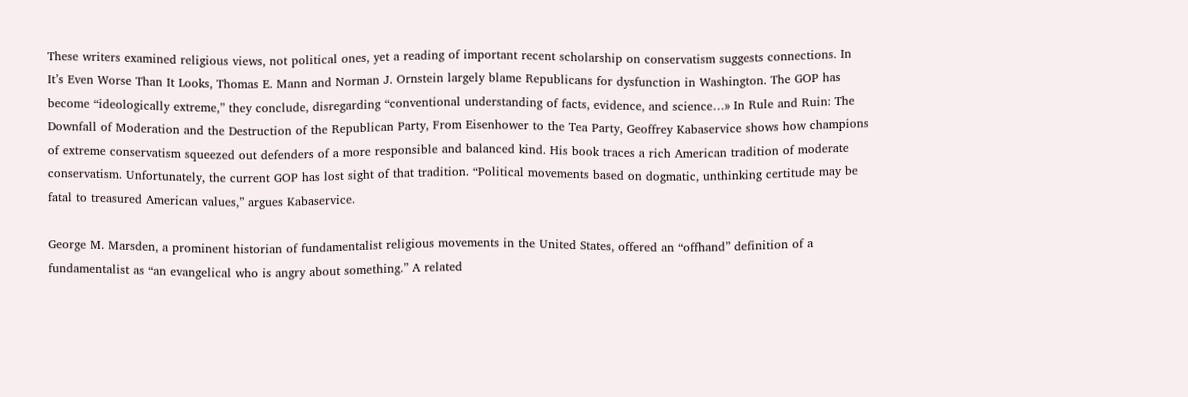These writers examined religious views, not political ones, yet a reading of important recent scholarship on conservatism suggests connections. In It’s Even Worse Than It Looks, Thomas E. Mann and Norman J. Ornstein largely blame Republicans for dysfunction in Washington. The GOP has become “ideologically extreme,” they conclude, disregarding “conventional understanding of facts, evidence, and science…» In Rule and Ruin: The Downfall of Moderation and the Destruction of the Republican Party, From Eisenhower to the Tea Party, Geoffrey Kabaservice shows how champions of extreme conservatism squeezed out defenders of a more responsible and balanced kind. His book traces a rich American tradition of moderate conservatism. Unfortunately, the current GOP has lost sight of that tradition. “Political movements based on dogmatic, unthinking certitude may be fatal to treasured American values,” argues Kabaservice.

George M. Marsden, a prominent historian of fundamentalist religious movements in the United States, offered an “offhand” definition of a fundamentalist as “an evangelical who is angry about something.” A related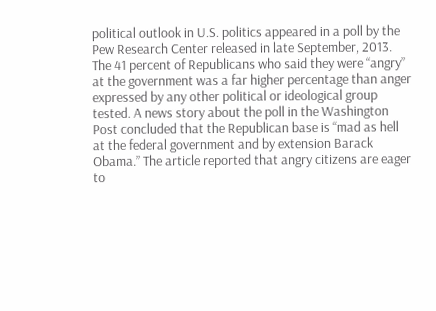political outlook in U.S. politics appeared in a poll by the Pew Research Center released in late September, 2013. The 41 percent of Republicans who said they were “angry” at the government was a far higher percentage than anger expressed by any other political or ideological group tested. A news story about the poll in the Washington Post concluded that the Republican base is “mad as hell at the federal government and by extension Barack Obama.” The article reported that angry citizens are eager to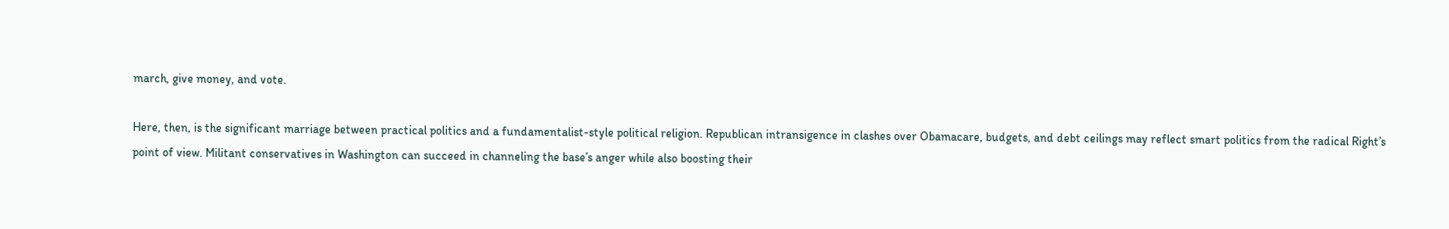march, give money, and vote.

Here, then, is the significant marriage between practical politics and a fundamentalist-style political religion. Republican intransigence in clashes over Obamacare, budgets, and debt ceilings may reflect smart politics from the radical Right’s point of view. Militant conservatives in Washington can succeed in channeling the base’s anger while also boosting their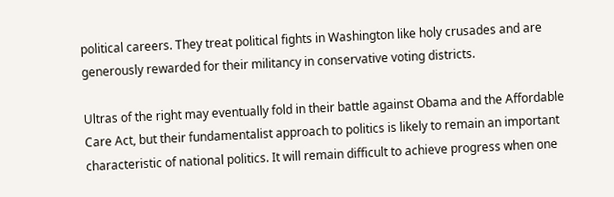political careers. They treat political fights in Washington like holy crusades and are generously rewarded for their militancy in conservative voting districts.

Ultras of the right may eventually fold in their battle against Obama and the Affordable Care Act, but their fundamentalist approach to politics is likely to remain an important characteristic of national politics. It will remain difficult to achieve progress when one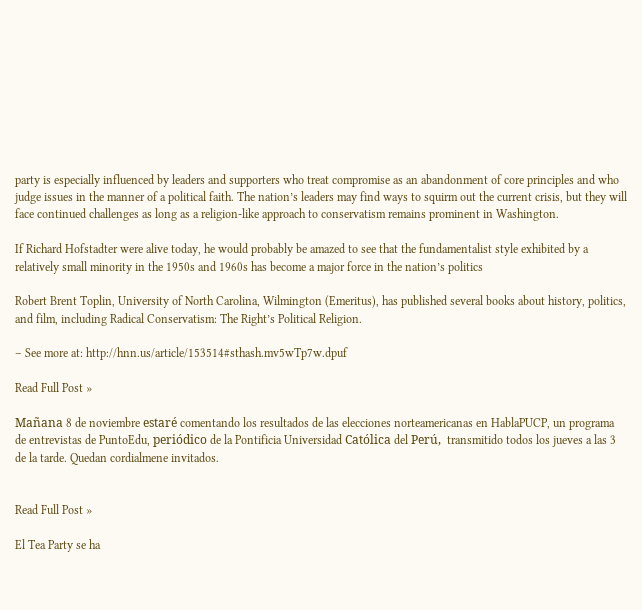party is especially influenced by leaders and supporters who treat compromise as an abandonment of core principles and who judge issues in the manner of a political faith. The nation’s leaders may find ways to squirm out the current crisis, but they will face continued challenges as long as a religion-like approach to conservatism remains prominent in Washington.

If Richard Hofstadter were alive today, he would probably be amazed to see that the fundamentalist style exhibited by a relatively small minority in the 1950s and 1960s has become a major force in the nation’s politics

Robert Brent Toplin, University of North Carolina, Wilmington (Emeritus), has published several books about history, politics, and film, including Radical Conservatism: The Right’s Political Religion.

– See more at: http://hnn.us/article/153514#sthash.mv5wTp7w.dpuf

Read Full Post »

Mañana 8 de noviembre estaré comentando los resultados de las elecciones norteamericanas en HablaPUCP, un programa de entrevistas de PuntoEdu, periódico de la Pontificia Universidad Católica del Perú,  transmitido todos los jueves a las 3 de la tarde. Quedan cordialmene invitados.


Read Full Post »

El Tea Party se ha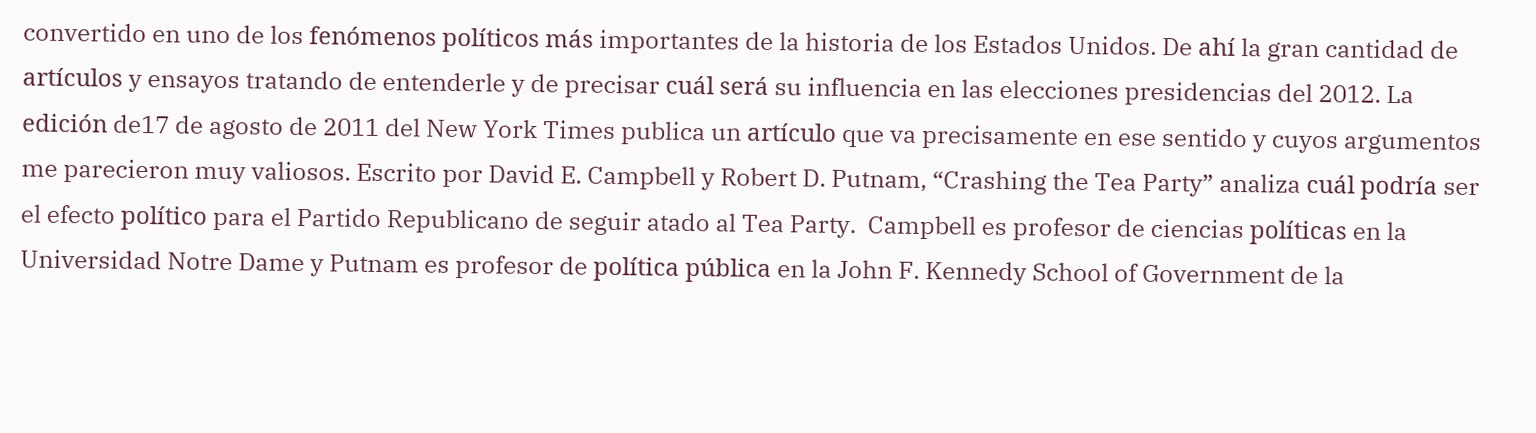convertido en uno de los fenómenos políticos más importantes de la historia de los Estados Unidos. De ahí la gran cantidad de artículos y ensayos tratando de entenderle y de precisar cuál será su influencia en las elecciones presidencias del 2012. La edición de17 de agosto de 2011 del New York Times publica un artículo que va precisamente en ese sentido y cuyos argumentos me parecieron muy valiosos. Escrito por David E. Campbell y Robert D. Putnam, “Crashing the Tea Party” analiza cuál podría ser el efecto político para el Partido Republicano de seguir atado al Tea Party.  Campbell es profesor de ciencias políticas en la Universidad Notre Dame y Putnam es profesor de política pública en la John F. Kennedy School of Government de la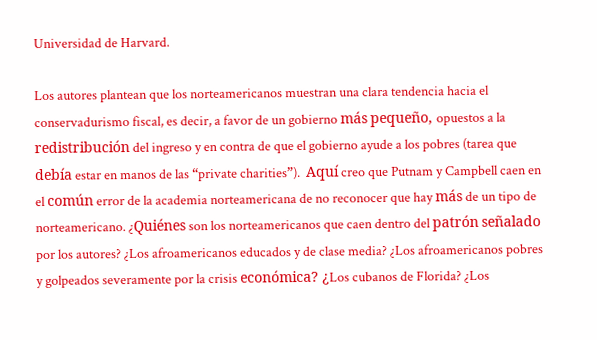Universidad de Harvard.

Los autores plantean que los norteamericanos muestran una clara tendencia hacia el conservadurismo fiscal, es decir, a favor de un gobierno más pequeño, opuestos a la redistribución del ingreso y en contra de que el gobierno ayude a los pobres (tarea que debía estar en manos de las “private charities”).  Aquí creo que Putnam y Campbell caen en el común error de la academia norteamericana de no reconocer que hay más de un tipo de norteamericano. ¿Quiénes son los norteamericanos que caen dentro del patrón señalado por los autores? ¿Los afroamericanos educados y de clase media? ¿Los afroamericanos pobres y golpeados severamente por la crisis económica? ¿Los cubanos de Florida? ¿Los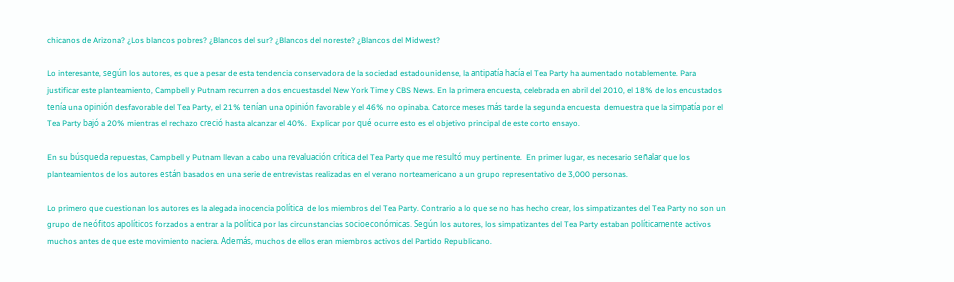chicanos de Arizona? ¿Los blancos pobres? ¿Blancos del sur? ¿Blancos del noreste? ¿Blancos del Midwest?

Lo interesante, según los autores, es que a pesar de esta tendencia conservadora de la sociedad estadounidense, la antipatía hacía el Tea Party ha aumentado notablemente. Para justificar este planteamiento, Campbell y Putnam recurren a dos encuestasdel New York Time y CBS News. En la primera encuesta, celebrada en abril del 2010, el 18% de los encustados tenía una opinión desfavorable del Tea Party, el 21% tenían una opinión favorable y el 46% no opinaba. Catorce meses más tarde la segunda encuesta  demuestra que la simpatía por el Tea Party bajó a 20% mientras el rechazo creció hasta alcanzar el 40%.  Explicar por qué ocurre esto es el objetivo principal de este corto ensayo.

En su búsqueda repuestas, Campbell y Putnam llevan a cabo una revaluación crítica del Tea Party que me resultó muy pertinente.  En primer lugar, es necesario señalar que los planteamientos de los autores están basados en una serie de entrevistas realizadas en el verano norteamericano a un grupo representativo de 3,000 personas.

Lo primero que cuestionan los autores es la alegada inocencia política  de los miembros del Tea Party. Contrario a lo que se no has hecho crear, los simpatizantes del Tea Party no son un grupo de neófitos apolíticos forzados a entrar a la política por las circunstancias socioeconómicas. Según los autores, los simpatizantes del Tea Party estaban políticamente activos muchos antes de que este movimiento naciera. Además, muchos de ellos eran miembros activos del Partido Republicano.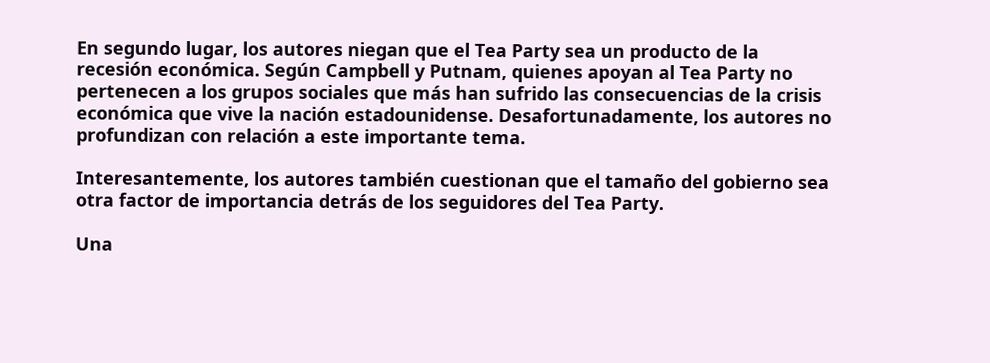En segundo lugar, los autores niegan que el Tea Party sea un producto de la recesión económica. Según Campbell y Putnam, quienes apoyan al Tea Party no pertenecen a los grupos sociales que más han sufrido las consecuencias de la crisis económica que vive la nación estadounidense. Desafortunadamente, los autores no profundizan con relación a este importante tema.

Interesantemente, los autores también cuestionan que el tamaño del gobierno sea otra factor de importancia detrás de los seguidores del Tea Party.

Una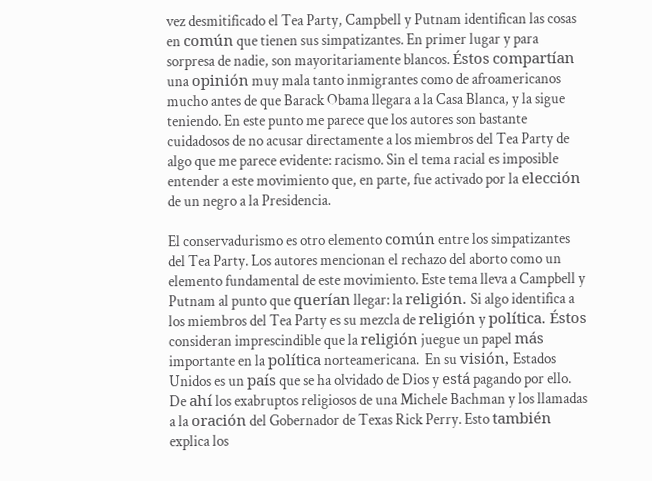vez desmitificado el Tea Party, Campbell y Putnam identifican las cosas en común que tienen sus simpatizantes. En primer lugar y para sorpresa de nadie, son mayoritariamente blancos. Éstos compartían una opinión muy mala tanto inmigrantes como de afroamericanos mucho antes de que Barack Obama llegara a la Casa Blanca, y la sigue teniendo. En este punto me parece que los autores son bastante cuidadosos de no acusar directamente a los miembros del Tea Party de algo que me parece evidente: racismo. Sin el tema racial es imposible entender a este movimiento que, en parte, fue activado por la elección de un negro a la Presidencia.

El conservadurismo es otro elemento común entre los simpatizantes del Tea Party. Los autores mencionan el rechazo del aborto como un elemento fundamental de este movimiento. Este tema lleva a Campbell y Putnam al punto que querían llegar: la religión. Si algo identifica a los miembros del Tea Party es su mezcla de religión y política. Éstos consideran imprescindible que la religión juegue un papel más importante en la política norteamericana.  En su visión, Estados Unidos es un país que se ha olvidado de Dios y está pagando por ello. De ahí los exabruptos religiosos de una Michele Bachman y los llamadas a la oración del Gobernador de Texas Rick Perry. Esto también explica los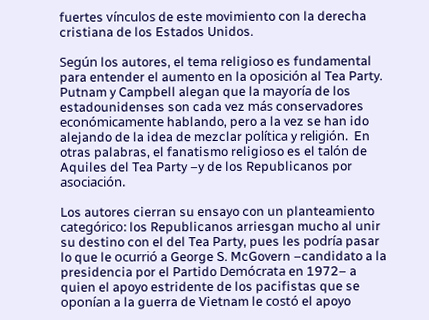fuertes vínculos de este movimiento con la derecha cristiana de los Estados Unidos.

Según los autores, el tema religioso es fundamental para entender el aumento en la oposición al Tea Party. Putnam y Campbell alegan que la mayoría de los estadounidenses son cada vez más conservadores económicamente hablando, pero a la vez se han ido alejando de la idea de mezclar política y religión.  En otras palabras, el fanatismo religioso es el talón de Aquiles del Tea Party –y de los Republicanos por asociación.

Los autores cierran su ensayo con un planteamiento categórico: los Republicanos arriesgan mucho al unir su destino con el del Tea Party, pues les podría pasar lo que le ocurrió a George S. McGovern –candidato a la presidencia por el Partido Demócrata en 1972– a quien el apoyo estridente de los pacifistas que se oponían a la guerra de Vietnam le costó el apoyo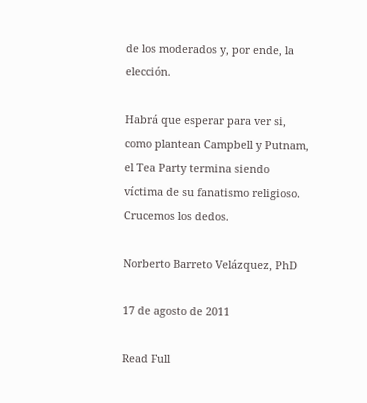de los moderados y, por ende, la elección.

Habrá que esperar para ver si, como plantean Campbell y Putnam, el Tea Party termina siendo víctima de su fanatismo religioso. Crucemos los dedos.

Norberto Barreto Velázquez, PhD

17 de agosto de 2011

Read Full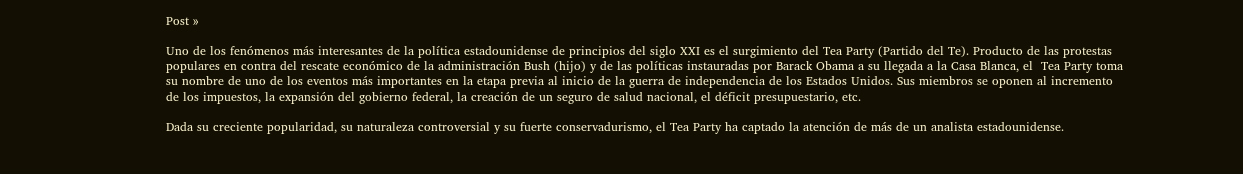Post »

Uno de los fenómenos más interesantes de la política estadounidense de principios del siglo XXI es el surgimiento del Tea Party (Partido del Te). Producto de las protestas populares en contra del rescate económico de la administración Bush (hijo) y de las políticas instauradas por Barack Obama a su llegada a la Casa Blanca, el  Tea Party toma su nombre de uno de los eventos más importantes en la etapa previa al inicio de la guerra de independencia de los Estados Unidos. Sus miembros se oponen al incremento de los impuestos, la expansión del gobierno federal, la creación de un seguro de salud nacional, el déficit presupuestario, etc.

Dada su creciente popularidad, su naturaleza controversial y su fuerte conservadurismo, el Tea Party ha captado la atención de más de un analista estadounidense.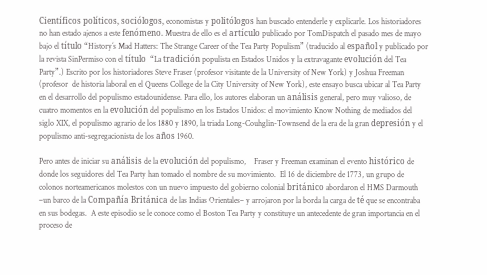Científicos políticos, sociólogos, economistas y politólogos han buscado entenderle y explicarle. Los historiadores no han estado ajenos a este fenómeno. Muestra de ello es el artículo publicado por TomDispatch el pasado mes de mayo bajo el título “History´s Mad Hatters: The Strange Career of the Tea Party Populism” (traducido al español y publicado por la revista SinPermiso con el título  “La tradición populista en Estados Unidos y la extravagante evolución del Tea Party”.) Escrito por los historiadores Steve Fraser (profesor visitante de la University of New York) y Joshua Freeman (profesor  de historia laboral en el Queens College de la City University of New York), este ensayo busca ubicar al Tea Party en el desarrollo del populismo estadounidense. Para ello, los autores elaboran un análisis general, pero muy valioso, de cuatro momentos en la evolución del populismo en los Estados Unidos: el movimiento Know Nothing de mediados del siglo XIX, el populismo agrario de los 1880 y 1890, la triada Long-Couhglin-Townsend de la era de la gran depresión y el populismo anti-segregacionista de los años 1960.

Pero antes de iniciar su análisis de la evolución del populismo,    Fraser y Freeman examinan el evento histórico de donde los seguidores del Tea Party han tomado el nombre de su movimiento.  El 16 de diciembre de 1773, un grupo de colonos norteamericanos molestos con un nuevo impuesto del gobierno colonial británico abordaron el HMS Darmouth –un barco de la Compañía Británica de las Indias Orientales– y arrojaron por la borda la carga de té que se encontraba en sus bodegas.  A este episodio se le conoce como el Boston Tea Party y constituye un antecedente de gran importancia en el proceso de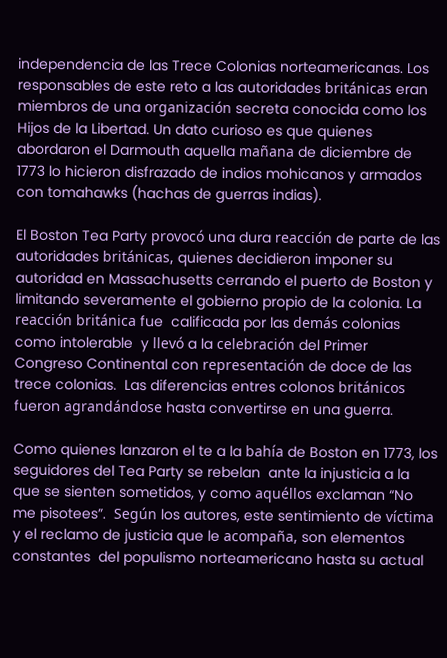independencia de las Trece Colonias norteamericanas. Los responsables de este reto a las autoridades británicas eran miembros de una organización secreta conocida como los Hijos de la Libertad. Un dato curioso es que quienes abordaron el Darmouth aquella mañana de diciembre de 1773 lo hicieron disfrazado de indios mohicanos y armados con tomahawks (hachas de guerras indias).

El Boston Tea Party provocó una dura reacción de parte de las autoridades británicas, quienes decidieron imponer su autoridad en Massachusetts cerrando el puerto de Boston y limitando severamente el gobierno propio de la colonia. La reacción británica fue  calificada por las demás colonias como intolerable  y llevó a la celebración del Primer Congreso Continental con representación de doce de las trece colonias.  Las diferencias entres colonos británicos fueron agrandándose hasta convertirse en una guerra.

Como quienes lanzaron el te a la bahía de Boston en 1773, los seguidores del Tea Party se rebelan  ante la injusticia a la que se sienten sometidos, y como aquéllos exclaman “No me pisotees”.  Según los autores, este sentimiento de víctima y el reclamo de justicia que le acompaña, son elementos constantes  del populismo norteamericano hasta su actual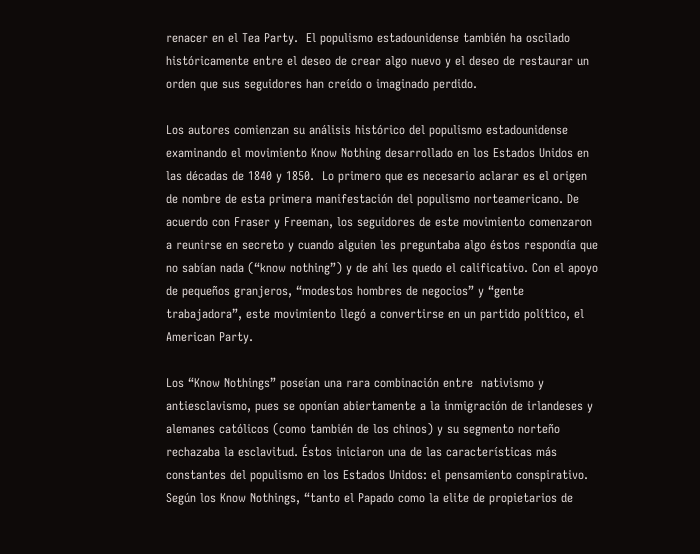renacer en el Tea Party.  El populismo estadounidense también ha oscilado históricamente entre el deseo de crear algo nuevo y el deseo de restaurar un orden que sus seguidores han creído o imaginado perdido.

Los autores comienzan su análisis histórico del populismo estadounidense examinando el movimiento Know Nothing desarrollado en los Estados Unidos en las décadas de 1840 y 1850.  Lo primero que es necesario aclarar es el origen de nombre de esta primera manifestación del populismo norteamericano. De acuerdo con Fraser y Freeman, los seguidores de este movimiento comenzaron a reunirse en secreto y cuando alguien les preguntaba algo éstos respondía que no sabían nada (“know nothing”) y de ahí les quedo el calificativo. Con el apoyo de pequeños granjeros, “modestos hombres de negocios” y “gente trabajadora”, este movimiento llegó a convertirse en un partido político, el American Party.

Los “Know Nothings” poseían una rara combinación entre  nativismo y antiesclavismo, pues se oponían abiertamente a la inmigración de irlandeses y alemanes católicos (como también de los chinos) y su segmento norteño rechazaba la esclavitud. Éstos iniciaron una de las características más constantes del populismo en los Estados Unidos: el pensamiento conspirativo. Según los Know Nothings, “tanto el Papado como la elite de propietarios de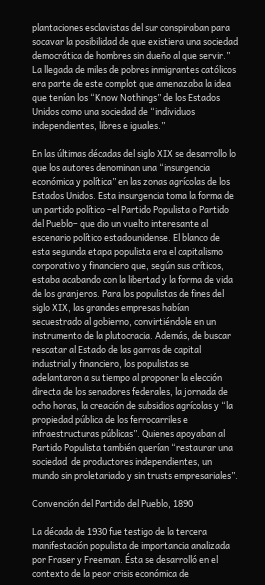plantaciones esclavistas del sur conspiraban para socavar la posibilidad de que existiera una sociedad democrática de hombres sin dueño al que servir.”  La llegada de miles de pobres inmigrantes católicos era parte de este complot que amenazaba la idea que tenían los “Know Nothings” de los Estados Unidos como una sociedad de “individuos independientes, libres e iguales.”

En las últimas décadas del siglo XIX se desarrollo lo que los autores denominan una “insurgencia económica y política” en las zonas agrícolas de los Estados Unidos. Esta insurgencia toma la forma de un partido político –el Partido Populista o Partido del Pueblo– que dio un vuelto interesante al escenario político estadounidense. El blanco de esta segunda etapa populista era el capitalismo corporativo y financiero que, según sus críticos,  estaba acabando con la libertad y la forma de vida de los granjeros. Para los populistas de fines del siglo XIX, las grandes empresas habían secuestrado al gobierno, convirtiéndole en un instrumento de la plutocracia. Además, de buscar rescatar al Estado de las garras de capital industrial y financiero, los populistas se adelantaron a su tiempo al proponer la elección directa de los senadores federales, la jornada de ocho horas, la creación de subsidios agrícolas y “la propiedad pública de los ferrocarriles e infraestructuras públicas”. Quienes apoyaban al Partido Populista también querían “restaurar una sociedad  de productores independientes, un mundo sin proletariado y sin trusts empresariales”.

Convención del Partido del Pueblo, 1890

La década de 1930 fue testigo de la tercera manifestación populista de importancia analizada por Fraser y Freeman. Ésta se desarrolló en el contexto de la peor crisis económica de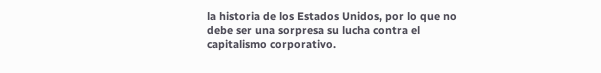la historia de los Estados Unidos, por lo que no debe ser una sorpresa su lucha contra el capitalismo corporativo.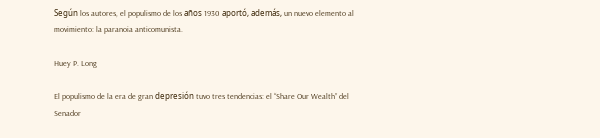Según los autores, el populismo de los años 1930 aportó, además, un nuevo elemento al movimiento: la paranoia anticomunista.

Huey P. Long

El populismo de la era de gran depresión tuvo tres tendencias: el “Share Our Wealth” del Senador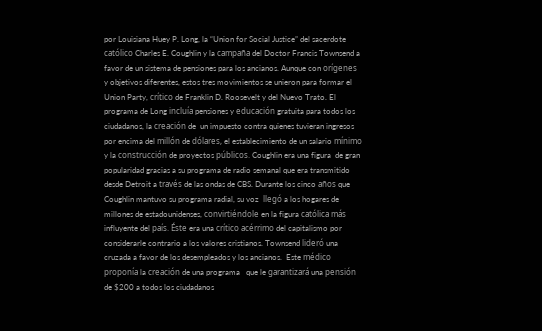por Louisiana Huey P. Long, la “Union for Social Justice” del sacerdote católico Charles E. Coughlin y la campaña del Doctor Francis Townsend a favor de un sistema de pensiones para los ancianos. Aunque con orígenes y objetivos diferentes, estos tres movimientos se unieron para formar el Union Party, crítico de Franklin D. Roosevelt y del Nuevo Trato. El programa de Long incluía pensiones y educación gratuita para todos los ciudadanos, la creación de  un impuesto contra quienes tuvieran ingresos por encima del millón de dólares, el establecimiento de un salario mínimo y la construcción de proyectos públicos. Coughlin era una figura  de gran popularidad gracias a su programa de radio semanal que era transmitido desde Detroit a través de las ondas de CBS. Durante los cinco años que Coughlin mantuvo su programa radial, su voz  llegó a los hogares de millones de estadounidenses, convirtiéndole en la figura católica más influyente del país. Éste era una crítico acérrimo del capitalismo por considerarle contrario a los valores cristianos. Townsend lideró una cruzada a favor de los desempleados y los ancianos.  Este médico proponía la creación de una programa   que le garantizará una pensión de $200 a todos los ciudadanos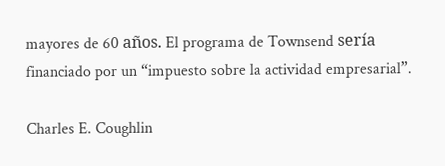mayores de 60 años. El programa de Townsend sería financiado por un “impuesto sobre la actividad empresarial”.

Charles E. Coughlin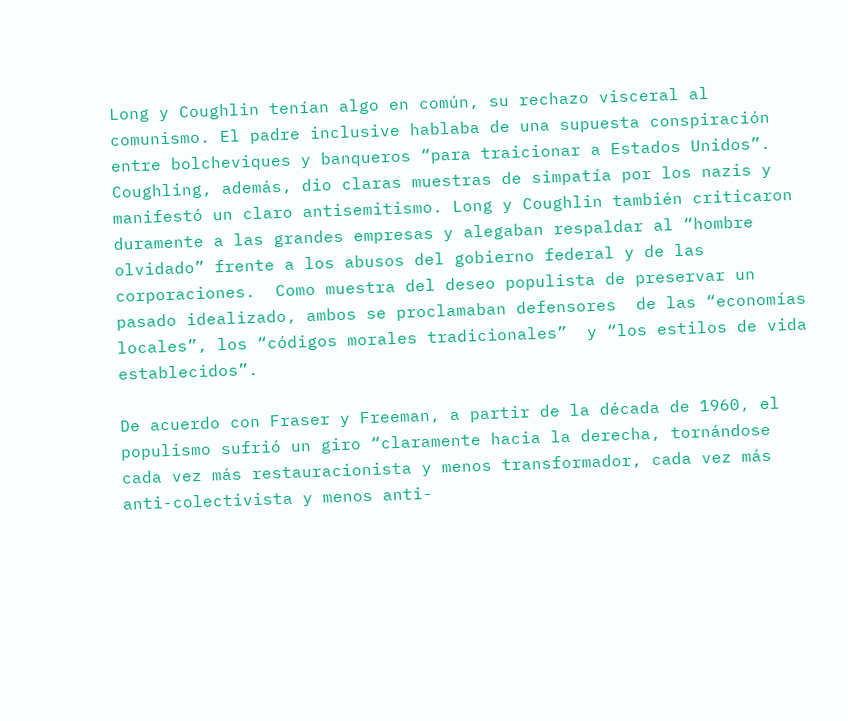Long y Coughlin tenían algo en común, su rechazo visceral al comunismo. El padre inclusive hablaba de una supuesta conspiración  entre bolcheviques y banqueros “para traicionar a Estados Unidos”. Coughling, además, dio claras muestras de simpatía por los nazis y manifestó un claro antisemitismo. Long y Coughlin también criticaron duramente a las grandes empresas y alegaban respaldar al “hombre olvidado” frente a los abusos del gobierno federal y de las corporaciones.  Como muestra del deseo populista de preservar un pasado idealizado, ambos se proclamaban defensores  de las “economías locales”, los “códigos morales tradicionales”  y “los estilos de vida establecidos”.

De acuerdo con Fraser y Freeman, a partir de la década de 1960, el populismo sufrió un giro “claramente hacia la derecha, tornándose cada vez más restauracionista y menos transformador, cada vez más anti-colectivista y menos anti-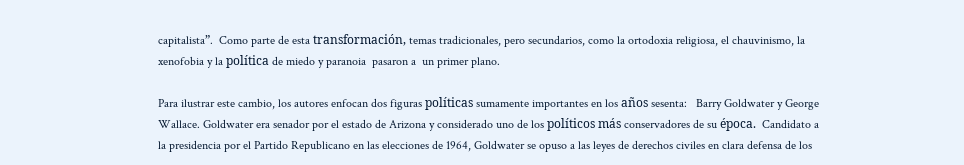capitalista”.  Como parte de esta transformación, temas tradicionales, pero secundarios, como la ortodoxia religiosa, el chauvinismo, la xenofobia y la política de miedo y paranoia  pasaron a  un primer plano.

Para ilustrar este cambio, los autores enfocan dos figuras políticas sumamente importantes en los años sesenta:   Barry Goldwater y George Wallace. Goldwater era senador por el estado de Arizona y considerado uno de los políticos más conservadores de su época.  Candidato a la presidencia por el Partido Republicano en las elecciones de 1964, Goldwater se opuso a las leyes de derechos civiles en clara defensa de los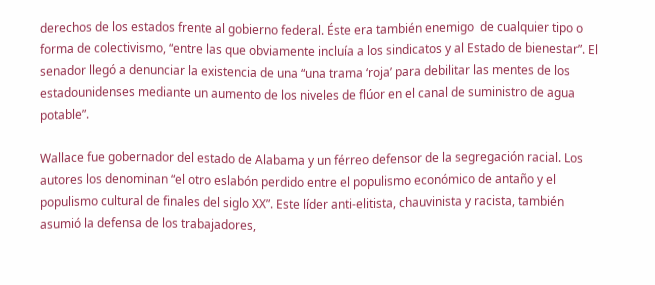derechos de los estados frente al gobierno federal. Éste era también enemigo  de cualquier tipo o forma de colectivismo, “entre las que obviamente incluía a los sindicatos y al Estado de bienestar”. El senador llegó a denunciar la existencia de una “una trama ‘roja’ para debilitar las mentes de los estadounidenses mediante un aumento de los niveles de flúor en el canal de suministro de agua potable”.

Wallace fue gobernador del estado de Alabama y un férreo defensor de la segregación racial. Los autores los denominan “el otro eslabón perdido entre el populismo económico de antaño y el populismo cultural de finales del siglo XX”. Este líder anti-elitista, chauvinista y racista, también asumió la defensa de los trabajadores,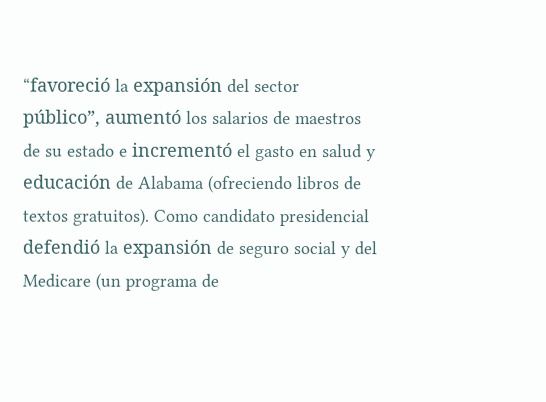“favoreció la expansión del sector público”, aumentó los salarios de maestros de su estado e incrementó el gasto en salud y educación de Alabama (ofreciendo libros de textos gratuitos). Como candidato presidencial defendió la expansión de seguro social y del Medicare (un programa de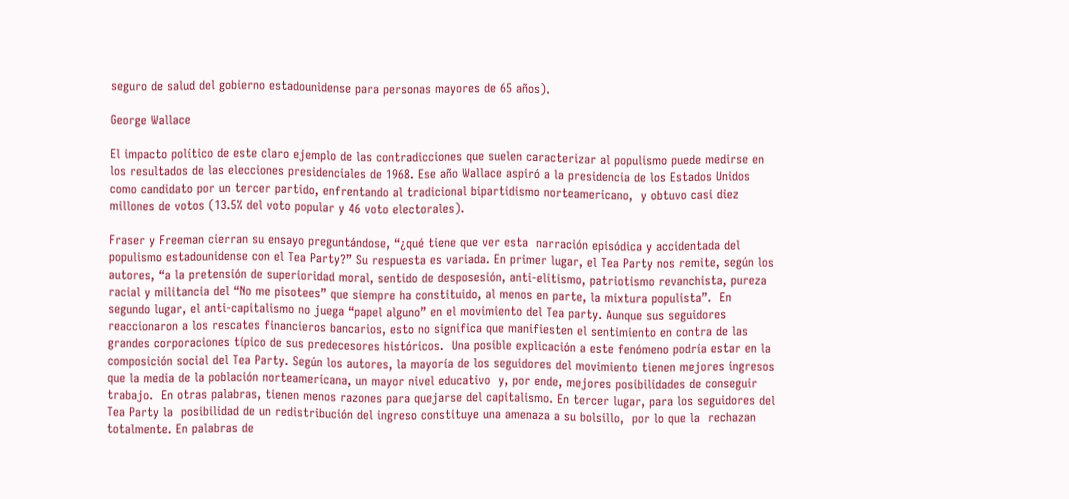seguro de salud del gobierno estadounidense para personas mayores de 65 años).

George Wallace

El impacto político de este claro ejemplo de las contradicciones que suelen caracterizar al populismo puede medirse en los resultados de las elecciones presidenciales de 1968. Ese año Wallace aspiró a la presidencia de los Estados Unidos como candidato por un tercer partido, enfrentando al tradicional bipartidismo norteamericano,  y obtuvo casi diez millones de votos (13.5% del voto popular y 46 voto electorales).

Fraser y Freeman cierran su ensayo preguntándose, “¿qué tiene que ver esta  narración episódica y accidentada del populismo estadounidense con el Tea Party?” Su respuesta es variada. En primer lugar, el Tea Party nos remite, según los autores, “a la pretensión de superioridad moral, sentido de desposesión, anti-elitismo, patriotismo revanchista, pureza racial y militancia del “No me pisotees” que siempre ha constituido, al menos en parte, la mixtura populista”.  En segundo lugar, el anti-capitalismo no juega “papel alguno” en el movimiento del Tea party. Aunque sus seguidores reaccionaron a los rescates financieros bancarios, esto no significa que manifiesten el sentimiento en contra de las grandes corporaciones típico de sus predecesores históricos.  Una posible explicación a este fenómeno podría estar en la composición social del Tea Party. Según los autores, la mayoría de los seguidores del movimiento tienen mejores ingresos que la media de la población norteamericana, un mayor nivel educativo  y, por ende, mejores posibilidades de conseguir trabajo.  En otras palabras, tienen menos razones para quejarse del capitalismo. En tercer lugar, para los seguidores del Tea Party la  posibilidad de un redistribución del ingreso constituye una amenaza a su bolsillo,  por lo que la  rechazan totalmente. En palabras de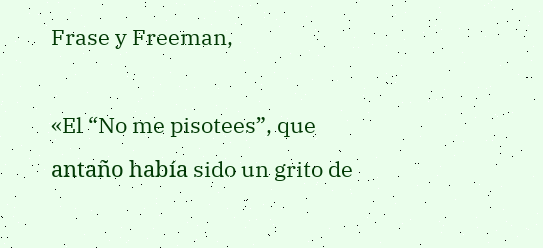Frase y Freeman,

«El “No me pisotees”, que antaño había sido un grito de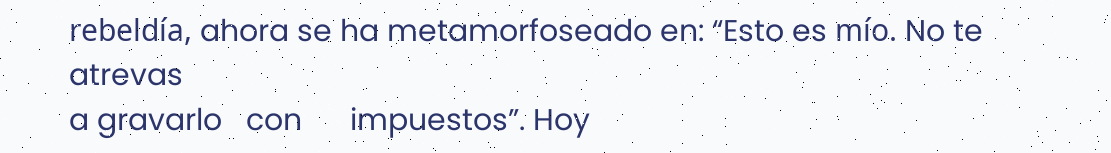rebeldía, ahora se ha metamorfoseado en: “Esto es mío. No te atrevas
a gravarlo   con      impuestos”. Hoy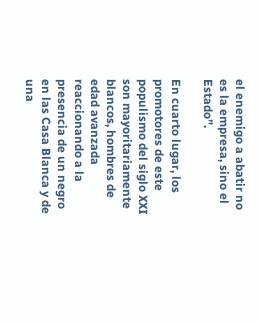el enemigo a abatir no es la empresa, sino el Estado”.

En cuarto lugar, los promotores de este populismo del siglo XXI son mayoritariamente blancos, hombres de edad avanzada reaccionando a la presencia de un negro en las Casa Blanca y de una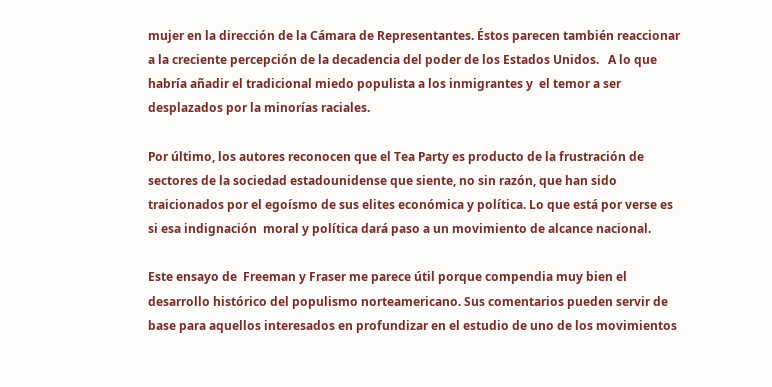mujer en la dirección de la Cámara de Representantes. Éstos parecen también reaccionar a la creciente percepción de la decadencia del poder de los Estados Unidos.   A lo que habría añadir el tradicional miedo populista a los inmigrantes y  el temor a ser desplazados por la minorías raciales.

Por último, los autores reconocen que el Tea Party es producto de la frustración de sectores de la sociedad estadounidense que siente, no sin razón, que han sido traicionados por el egoísmo de sus elites económica y política. Lo que está por verse es si esa indignación  moral y política dará paso a un movimiento de alcance nacional.

Este ensayo de  Freeman y Fraser me parece útil porque compendia muy bien el desarrollo histórico del populismo norteamericano. Sus comentarios pueden servir de base para aquellos interesados en profundizar en el estudio de uno de los movimientos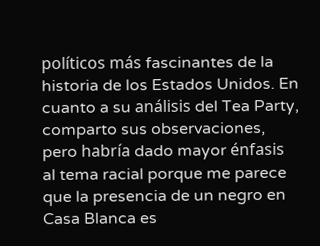políticos más fascinantes de la historia de los Estados Unidos. En cuanto a su análisis del Tea Party, comparto sus observaciones, pero habría dado mayor énfasis al tema racial porque me parece que la presencia de un negro en Casa Blanca es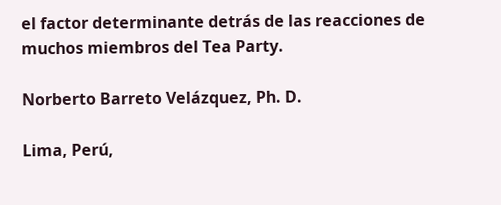el factor determinante detrás de las reacciones de muchos miembros del Tea Party.

Norberto Barreto Velázquez, Ph. D.

Lima, Perú,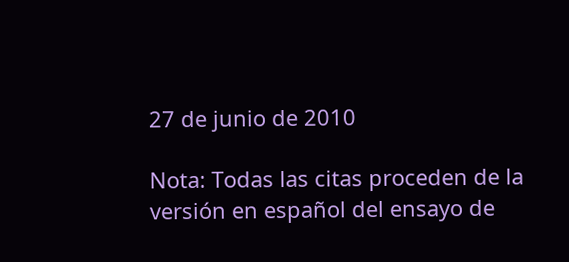27 de junio de 2010

Nota: Todas las citas proceden de la versión en español del ensayo de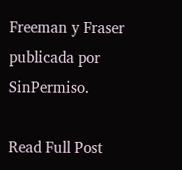Freeman y Fraser publicada por SinPermiso.

Read Full Post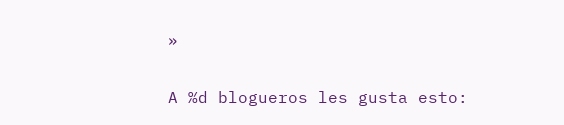»

A %d blogueros les gusta esto: